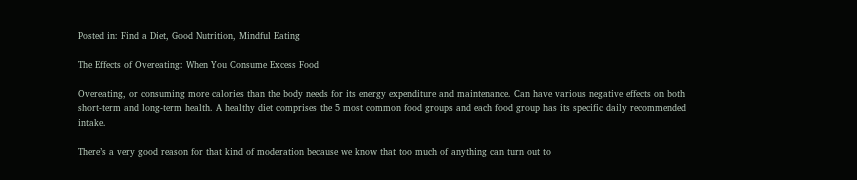Posted in: Find a Diet, Good Nutrition, Mindful Eating

The Effects of Overeating: When You Consume Excess Food

Overeating, or consuming more calories than the body needs for its energy expenditure and maintenance. Can have various negative effects on both short-term and long-term health. A healthy diet comprises the 5 most common food groups and each food group has its specific daily recommended intake.

There’s a very good reason for that kind of moderation because we know that too much of anything can turn out to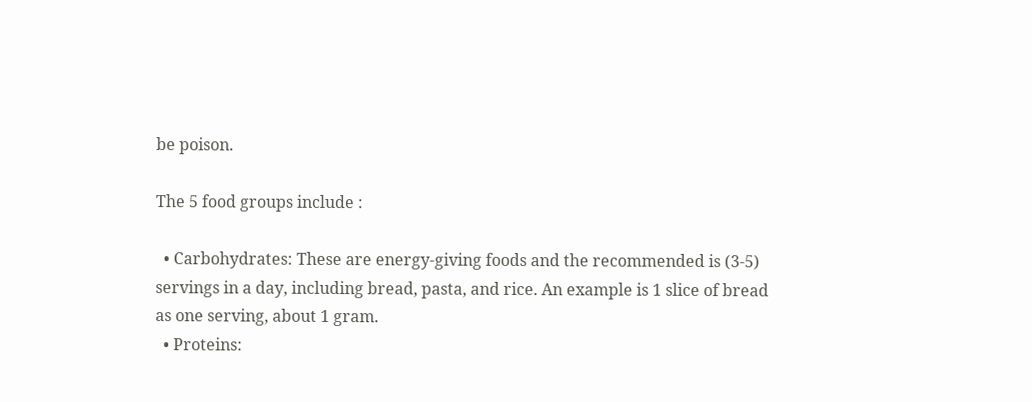be poison.

The 5 food groups include :

  • Carbohydrates: These are energy-giving foods and the recommended is (3-5) servings in a day, including bread, pasta, and rice. An example is 1 slice of bread as one serving, about 1 gram.
  • Proteins: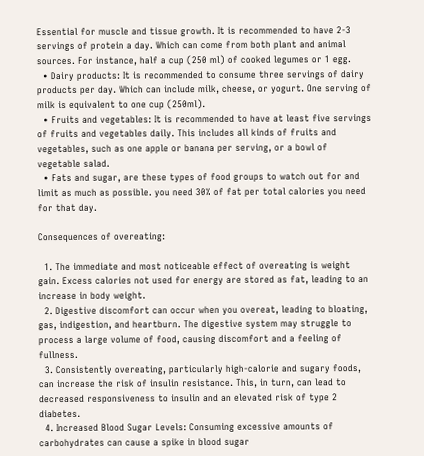Essential for muscle and tissue growth. It is recommended to have 2-3 servings of protein a day. Which can come from both plant and animal sources. For instance, half a cup (250 ml) of cooked legumes or 1 egg.
  • Dairy products: It is recommended to consume three servings of dairy products per day. Which can include milk, cheese, or yogurt. One serving of milk is equivalent to one cup (250ml).
  • Fruits and vegetables: It is recommended to have at least five servings of fruits and vegetables daily. This includes all kinds of fruits and vegetables, such as one apple or banana per serving, or a bowl of vegetable salad.
  • Fats and sugar, are these types of food groups to watch out for and limit as much as possible. you need 30% of fat per total calories you need for that day.

Consequences of overeating:

  1. The immediate and most noticeable effect of overeating is weight gain. Excess calories not used for energy are stored as fat, leading to an increase in body weight.
  2. Digestive discomfort can occur when you overeat, leading to bloating, gas, indigestion, and heartburn. The digestive system may struggle to process a large volume of food, causing discomfort and a feeling of fullness.
  3. Consistently overeating, particularly high-calorie and sugary foods, can increase the risk of insulin resistance. This, in turn, can lead to decreased responsiveness to insulin and an elevated risk of type 2 diabetes.
  4. Increased Blood Sugar Levels: Consuming excessive amounts of carbohydrates can cause a spike in blood sugar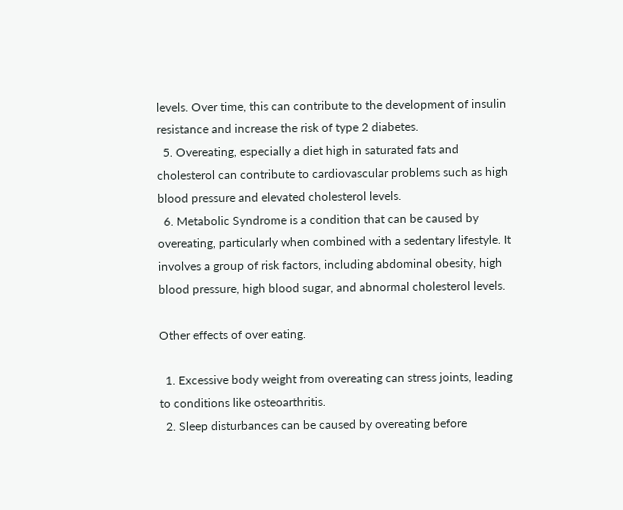levels. Over time, this can contribute to the development of insulin resistance and increase the risk of type 2 diabetes.
  5. Overeating, especially a diet high in saturated fats and cholesterol can contribute to cardiovascular problems such as high blood pressure and elevated cholesterol levels.
  6. Metabolic Syndrome is a condition that can be caused by overeating, particularly when combined with a sedentary lifestyle. It involves a group of risk factors, including abdominal obesity, high blood pressure, high blood sugar, and abnormal cholesterol levels.

Other effects of over eating.

  1. Excessive body weight from overeating can stress joints, leading to conditions like osteoarthritis.
  2. Sleep disturbances can be caused by overeating before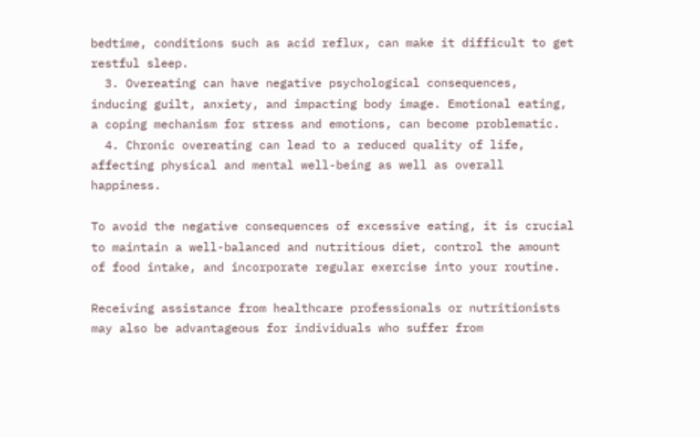bedtime, conditions such as acid reflux, can make it difficult to get restful sleep.
  3. Overeating can have negative psychological consequences, inducing guilt, anxiety, and impacting body image. Emotional eating, a coping mechanism for stress and emotions, can become problematic.
  4. Chronic overeating can lead to a reduced quality of life, affecting physical and mental well-being as well as overall happiness.

To avoid the negative consequences of excessive eating, it is crucial to maintain a well-balanced and nutritious diet, control the amount of food intake, and incorporate regular exercise into your routine.

Receiving assistance from healthcare professionals or nutritionists may also be advantageous for individuals who suffer from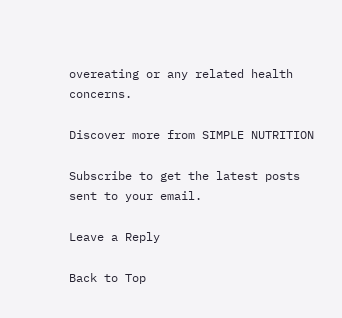overeating or any related health concerns.

Discover more from SIMPLE NUTRITION

Subscribe to get the latest posts sent to your email.

Leave a Reply

Back to Top